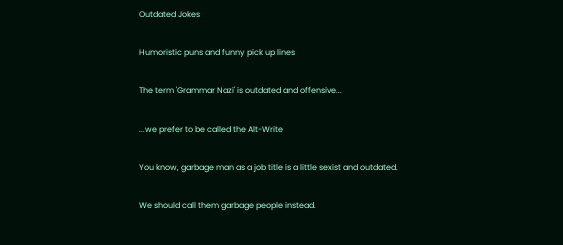Outdated Jokes

Humoristic puns and funny pick up lines

The term 'Grammar Nazi' is outdated and offensive...

...we prefer to be called the Alt-Write

You know, garbage man as a job title is a little sexist and outdated.

We should call them garbage people instead.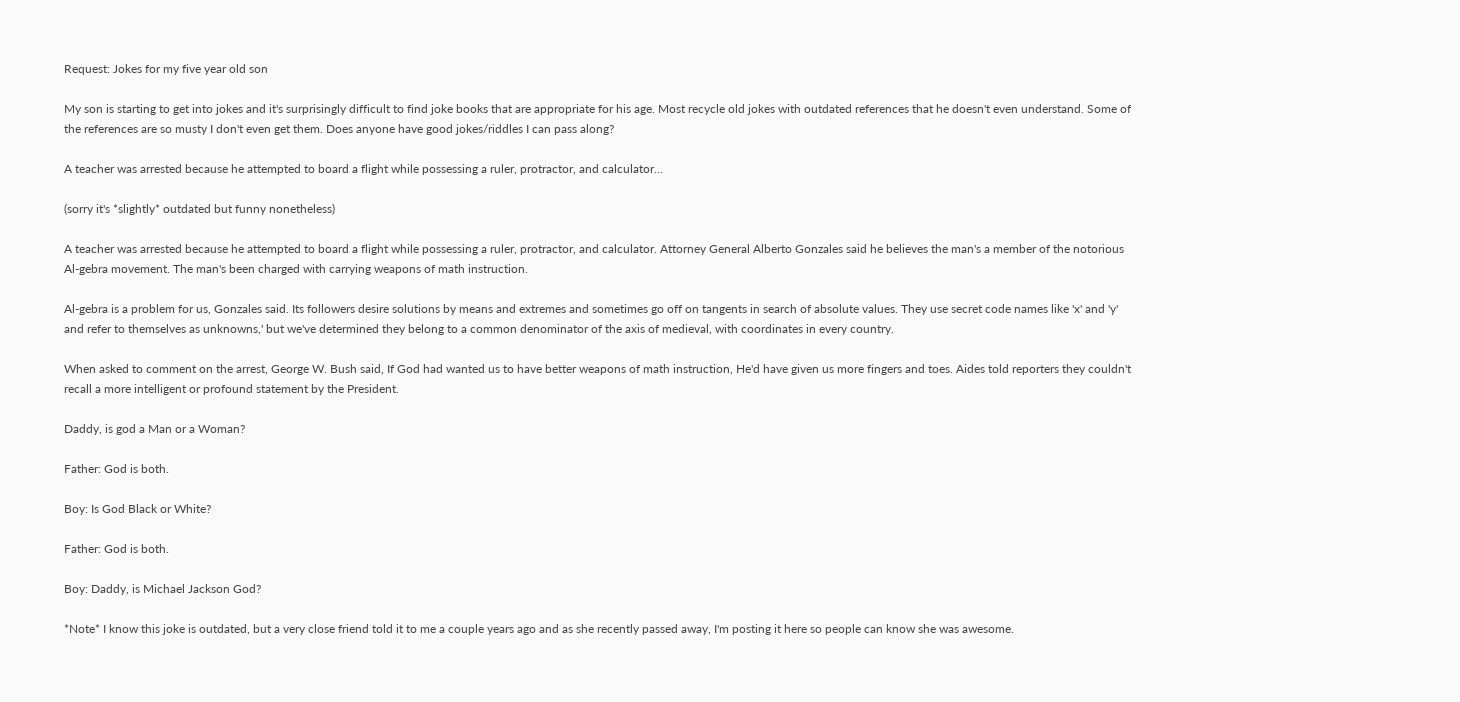Request: Jokes for my five year old son

My son is starting to get into jokes and it's surprisingly difficult to find joke books that are appropriate for his age. Most recycle old jokes with outdated references that he doesn't even understand. Some of the references are so musty I don't even get them. Does anyone have good jokes/riddles I can pass along?

A teacher was arrested because he attempted to board a flight while possessing a ruler, protractor, and calculator...

(sorry it's *slightly* outdated but funny nonetheless)

A teacher was arrested because he attempted to board a flight while possessing a ruler, protractor, and calculator. Attorney General Alberto Gonzales said he believes the man's a member of the notorious Al-gebra movement. The man's been charged with carrying weapons of math instruction.

Al-gebra is a problem for us, Gonzales said. Its followers desire solutions by means and extremes and sometimes go off on tangents in search of absolute values. They use secret code names like 'x' and 'y' and refer to themselves as unknowns,' but we've determined they belong to a common denominator of the axis of medieval, with coordinates in every country.

When asked to comment on the arrest, George W. Bush said, If God had wanted us to have better weapons of math instruction, He'd have given us more fingers and toes. Aides told reporters they couldn't recall a more intelligent or profound statement by the President.

Daddy, is god a Man or a Woman?

Father: God is both.

Boy: Is God Black or White?

Father: God is both.

Boy: Daddy, is Michael Jackson God?

*Note* I know this joke is outdated, but a very close friend told it to me a couple years ago and as she recently passed away, I'm posting it here so people can know she was awesome.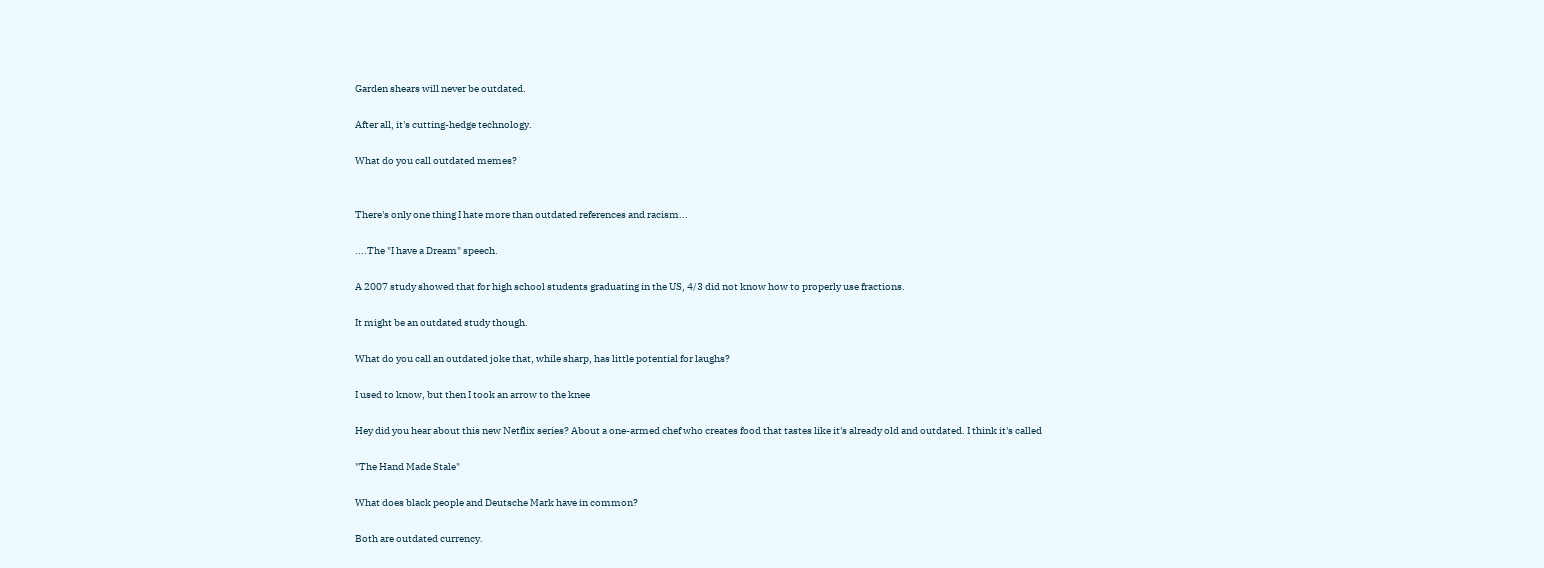Garden shears will never be outdated.

After all, it's cutting-hedge technology.

What do you call outdated memes?


There's only one thing I hate more than outdated references and racism...

....The "I have a Dream" speech.

A 2007 study showed that for high school students graduating in the US, 4/3 did not know how to properly use fractions.

It might be an outdated study though.

What do you call an outdated joke that, while sharp, has little potential for laughs?

I used to know, but then I took an arrow to the knee

Hey did you hear about this new Netflix series? About a one-armed chef who creates food that tastes like it's already old and outdated. I think it's called

"The Hand Made Stale"

What does black people and Deutsche Mark have in common?

Both are outdated currency.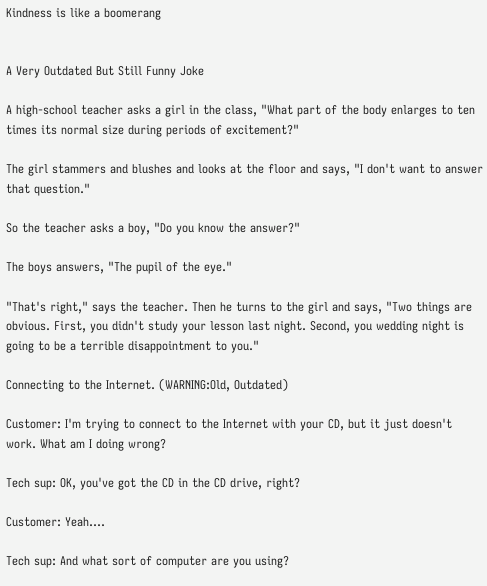Kindness is like a boomerang


A Very Outdated But Still Funny Joke

A high-school teacher asks a girl in the class, "What part of the body enlarges to ten times its normal size during periods of excitement?"

The girl stammers and blushes and looks at the floor and says, "I don't want to answer that question."

So the teacher asks a boy, "Do you know the answer?"

The boys answers, "The pupil of the eye."

"That's right," says the teacher. Then he turns to the girl and says, "Two things are obvious. First, you didn't study your lesson last night. Second, you wedding night is going to be a terrible disappointment to you."

Connecting to the Internet. (WARNING:Old, Outdated)

Customer: I'm trying to connect to the Internet with your CD, but it just doesn't work. What am I doing wrong?

Tech sup: OK, you've got the CD in the CD drive, right?

Customer: Yeah....

Tech sup: And what sort of computer are you using?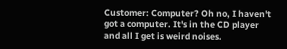Customer: Computer? Oh no, I haven't got a computer. It's in the CD player and all I get is weird noises.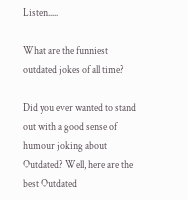Listen.....

What are the funniest outdated jokes of all time?

Did you ever wanted to stand out with a good sense of humour joking about Outdated? Well, here are the best Outdated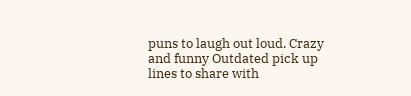puns to laugh out loud. Crazy and funny Outdated pick up lines to share with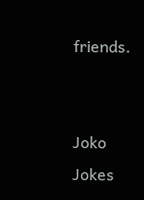friends.


Joko Jokes